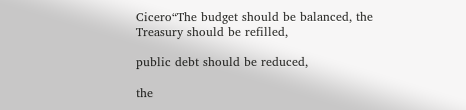Cicero“The budget should be balanced, the Treasury should be refilled,

public debt should be reduced,

the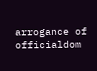arrogance of officialdom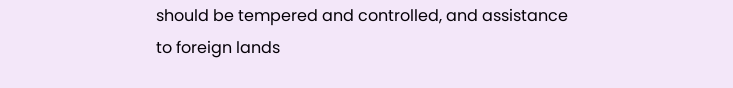should be tempered and controlled, and assistance to foreign lands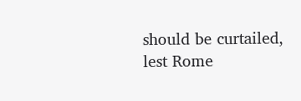should be curtailed, lest Rome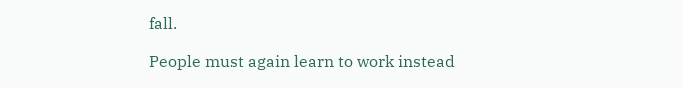fall.

People must again learn to work instead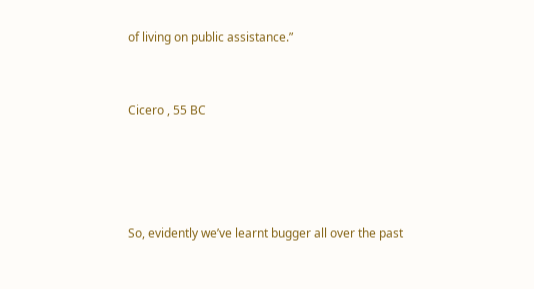of living on public assistance.”


Cicero , 55 BC




So, evidently we’ve learnt bugger all over the past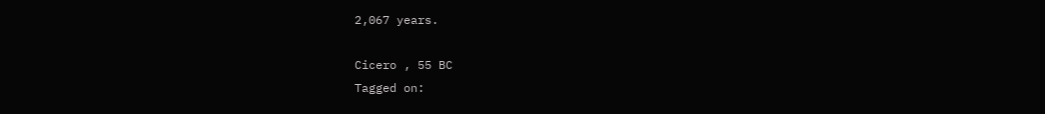2,067 years.

Cicero , 55 BC
Tagged on: